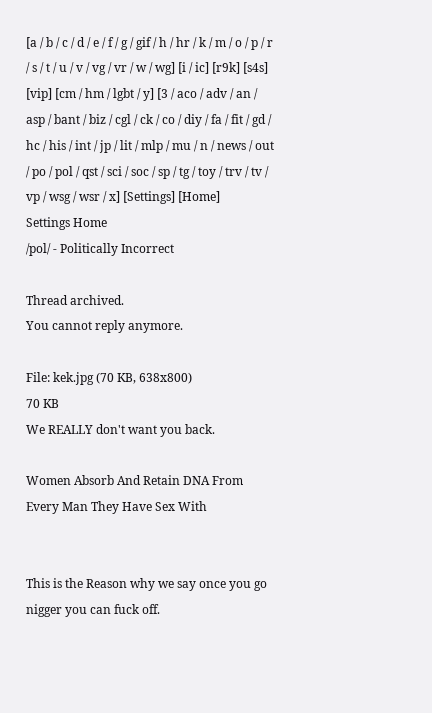[a / b / c / d / e / f / g / gif / h / hr / k / m / o / p / r / s / t / u / v / vg / vr / w / wg] [i / ic] [r9k] [s4s] [vip] [cm / hm / lgbt / y] [3 / aco / adv / an / asp / bant / biz / cgl / ck / co / diy / fa / fit / gd / hc / his / int / jp / lit / mlp / mu / n / news / out / po / pol / qst / sci / soc / sp / tg / toy / trv / tv / vp / wsg / wsr / x] [Settings] [Home]
Settings Home
/pol/ - Politically Incorrect

Thread archived.
You cannot reply anymore.

File: kek.jpg (70 KB, 638x800)
70 KB
We REALLY don't want you back.

Women Absorb And Retain DNA From Every Man They Have Sex With


This is the Reason why we say once you go nigger you can fuck off.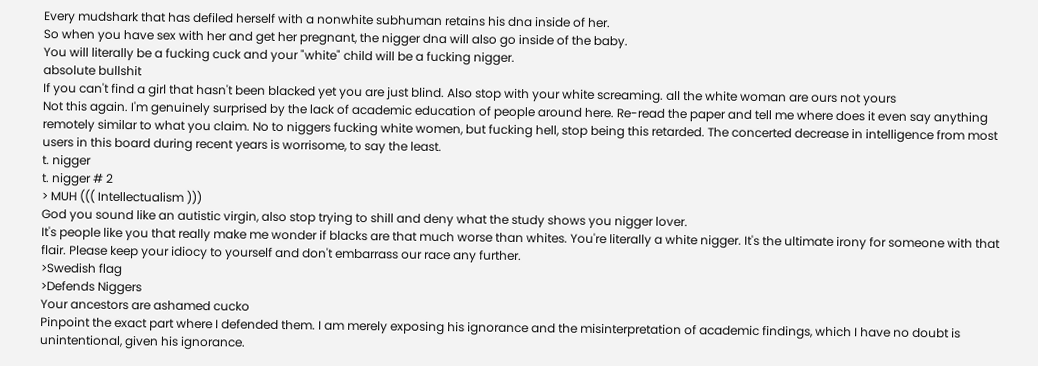Every mudshark that has defiled herself with a nonwhite subhuman retains his dna inside of her.
So when you have sex with her and get her pregnant, the nigger dna will also go inside of the baby.
You will literally be a fucking cuck and your "white" child will be a fucking nigger.
absolute bullshit
If you can't find a girl that hasn't been blacked yet you are just blind. Also stop with your white screaming. all the white woman are ours not yours
Not this again. I'm genuinely surprised by the lack of academic education of people around here. Re-read the paper and tell me where does it even say anything remotely similar to what you claim. No to niggers fucking white women, but fucking hell, stop being this retarded. The concerted decrease in intelligence from most users in this board during recent years is worrisome, to say the least.
t. nigger
t. nigger # 2
> MUH ((( Intellectualism )))
God you sound like an autistic virgin, also stop trying to shill and deny what the study shows you nigger lover.
It's people like you that really make me wonder if blacks are that much worse than whites. You're literally a white nigger. It's the ultimate irony for someone with that flair. Please keep your idiocy to yourself and don't embarrass our race any further.
>Swedish flag
>Defends Niggers
Your ancestors are ashamed cucko
Pinpoint the exact part where I defended them. I am merely exposing his ignorance and the misinterpretation of academic findings, which I have no doubt is unintentional, given his ignorance.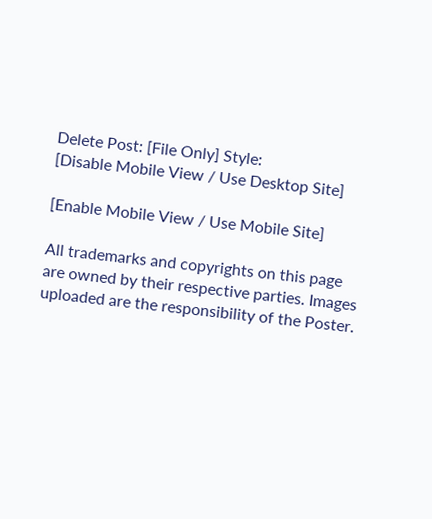Delete Post: [File Only] Style:
[Disable Mobile View / Use Desktop Site]

[Enable Mobile View / Use Mobile Site]

All trademarks and copyrights on this page are owned by their respective parties. Images uploaded are the responsibility of the Poster.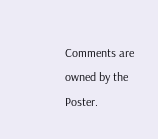Comments are owned by the Poster.